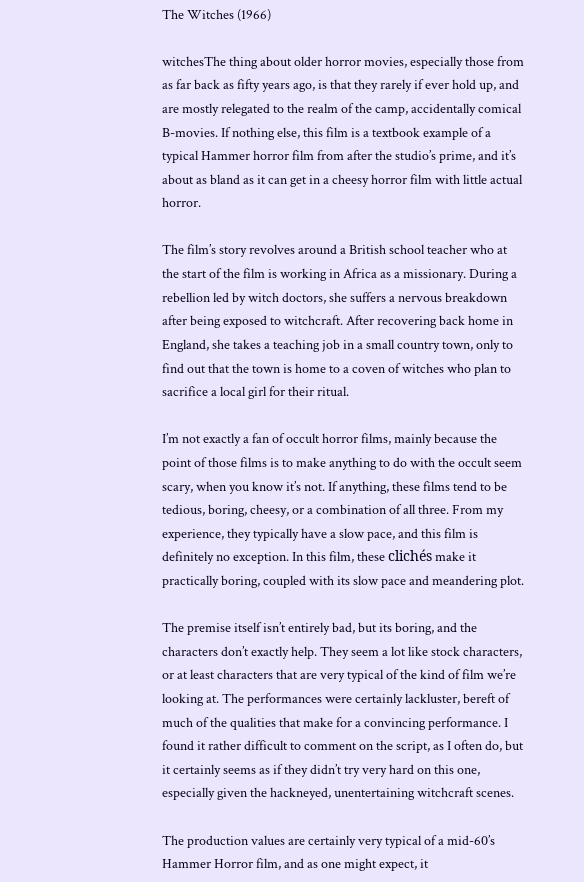The Witches (1966)

witchesThe thing about older horror movies, especially those from as far back as fifty years ago, is that they rarely if ever hold up, and are mostly relegated to the realm of the camp, accidentally comical B-movies. If nothing else, this film is a textbook example of a typical Hammer horror film from after the studio’s prime, and it’s about as bland as it can get in a cheesy horror film with little actual horror.

The film’s story revolves around a British school teacher who at the start of the film is working in Africa as a missionary. During a rebellion led by witch doctors, she suffers a nervous breakdown after being exposed to witchcraft. After recovering back home in England, she takes a teaching job in a small country town, only to find out that the town is home to a coven of witches who plan to sacrifice a local girl for their ritual.

I’m not exactly a fan of occult horror films, mainly because the point of those films is to make anything to do with the occult seem scary, when you know it’s not. If anything, these films tend to be tedious, boring, cheesy, or a combination of all three. From my experience, they typically have a slow pace, and this film is definitely no exception. In this film, these clichés make it practically boring, coupled with its slow pace and meandering plot.

The premise itself isn’t entirely bad, but its boring, and the characters don’t exactly help. They seem a lot like stock characters, or at least characters that are very typical of the kind of film we’re looking at. The performances were certainly lackluster, bereft of much of the qualities that make for a convincing performance. I found it rather difficult to comment on the script, as I often do, but it certainly seems as if they didn’t try very hard on this one, especially given the hackneyed, unentertaining witchcraft scenes.

The production values are certainly very typical of a mid-60’s Hammer Horror film, and as one might expect, it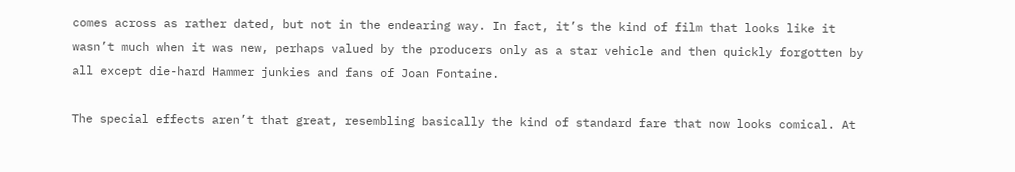comes across as rather dated, but not in the endearing way. In fact, it’s the kind of film that looks like it wasn’t much when it was new, perhaps valued by the producers only as a star vehicle and then quickly forgotten by all except die-hard Hammer junkies and fans of Joan Fontaine.

The special effects aren’t that great, resembling basically the kind of standard fare that now looks comical. At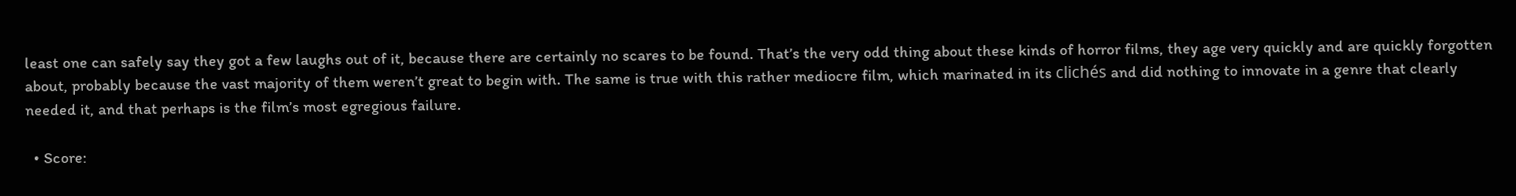least one can safely say they got a few laughs out of it, because there are certainly no scares to be found. That’s the very odd thing about these kinds of horror films, they age very quickly and are quickly forgotten about, probably because the vast majority of them weren’t great to begin with. The same is true with this rather mediocre film, which marinated in its clichés and did nothing to innovate in a genre that clearly needed it, and that perhaps is the film’s most egregious failure.

  • Score: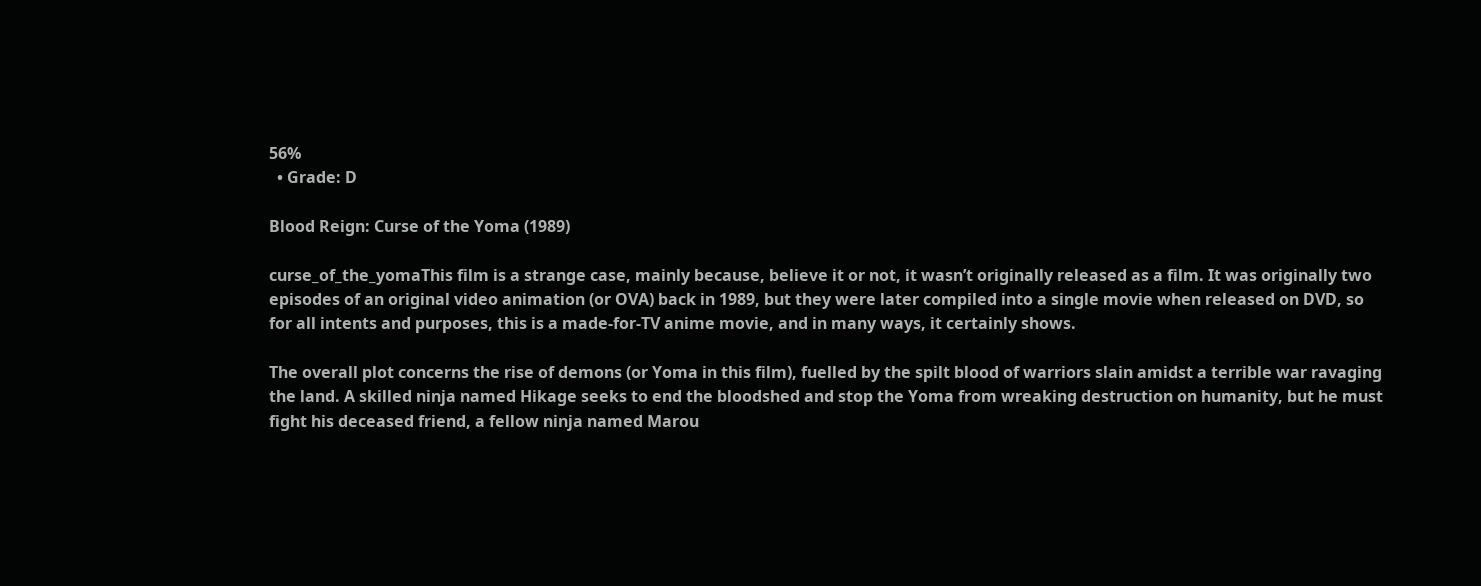56%
  • Grade: D

Blood Reign: Curse of the Yoma (1989)

curse_of_the_yomaThis film is a strange case, mainly because, believe it or not, it wasn’t originally released as a film. It was originally two episodes of an original video animation (or OVA) back in 1989, but they were later compiled into a single movie when released on DVD, so for all intents and purposes, this is a made-for-TV anime movie, and in many ways, it certainly shows.

The overall plot concerns the rise of demons (or Yoma in this film), fuelled by the spilt blood of warriors slain amidst a terrible war ravaging the land. A skilled ninja named Hikage seeks to end the bloodshed and stop the Yoma from wreaking destruction on humanity, but he must fight his deceased friend, a fellow ninja named Marou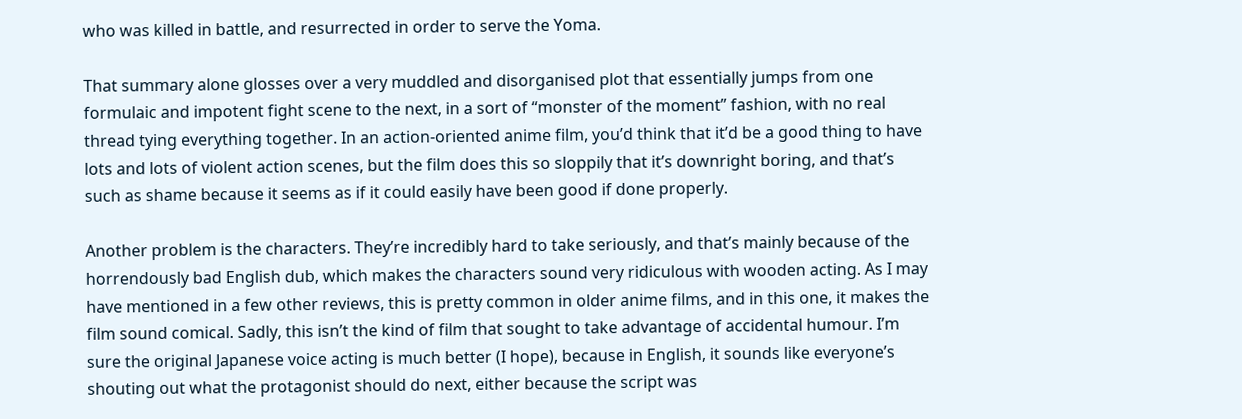who was killed in battle, and resurrected in order to serve the Yoma.

That summary alone glosses over a very muddled and disorganised plot that essentially jumps from one formulaic and impotent fight scene to the next, in a sort of “monster of the moment” fashion, with no real thread tying everything together. In an action-oriented anime film, you’d think that it’d be a good thing to have lots and lots of violent action scenes, but the film does this so sloppily that it’s downright boring, and that’s such as shame because it seems as if it could easily have been good if done properly.

Another problem is the characters. They’re incredibly hard to take seriously, and that’s mainly because of the horrendously bad English dub, which makes the characters sound very ridiculous with wooden acting. As I may have mentioned in a few other reviews, this is pretty common in older anime films, and in this one, it makes the film sound comical. Sadly, this isn’t the kind of film that sought to take advantage of accidental humour. I’m sure the original Japanese voice acting is much better (I hope), because in English, it sounds like everyone’s shouting out what the protagonist should do next, either because the script was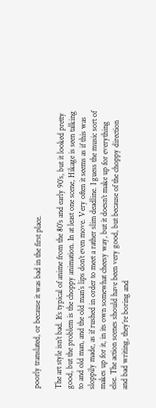poorly translated, or because it was bad in the first place.

The art style isn’t bad. It’s typical of anime from the 80’s and early 90’s, but it looked pretty good, but the problem is the choppy animation. In at least one scene, Hikage is seen talking to and old man, and the old man’s lips don’t even move. Very often it seems as if this was sloppily made, as if rushed in order to meet a rather slim deadline. I guess the music sort of makes up for it, in its own somewhat cheesy way, but it doesn’t make up for everything else. The action scenes should have been very good, but because of the choppy direction and bad writing, they’re boring and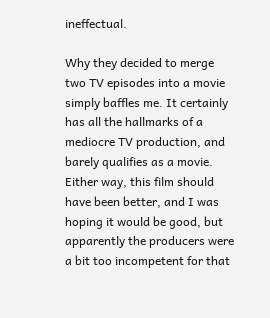ineffectual.

Why they decided to merge two TV episodes into a movie simply baffles me. It certainly has all the hallmarks of a mediocre TV production, and barely qualifies as a movie. Either way, this film should have been better, and I was hoping it would be good, but apparently the producers were a bit too incompetent for that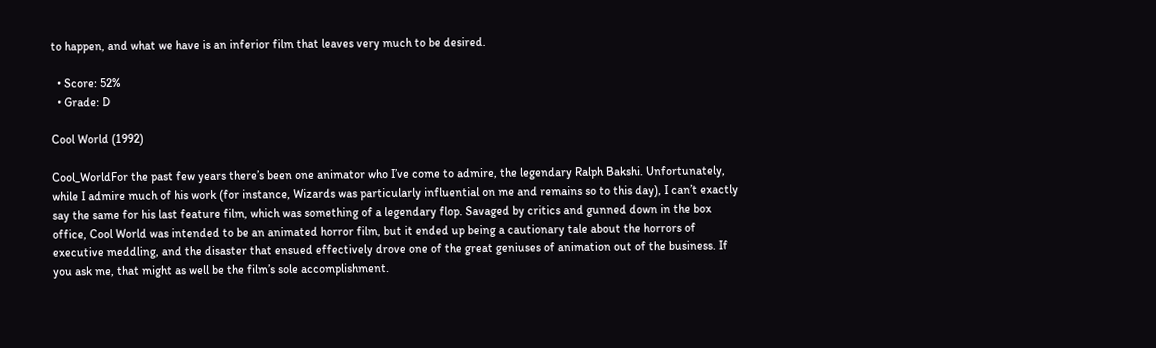to happen, and what we have is an inferior film that leaves very much to be desired.

  • Score: 52%
  • Grade: D

Cool World (1992)

Cool_WorldFor the past few years there’s been one animator who I’ve come to admire, the legendary Ralph Bakshi. Unfortunately, while I admire much of his work (for instance, Wizards was particularly influential on me and remains so to this day), I can’t exactly say the same for his last feature film, which was something of a legendary flop. Savaged by critics and gunned down in the box office, Cool World was intended to be an animated horror film, but it ended up being a cautionary tale about the horrors of executive meddling, and the disaster that ensued effectively drove one of the great geniuses of animation out of the business. If you ask me, that might as well be the film’s sole accomplishment.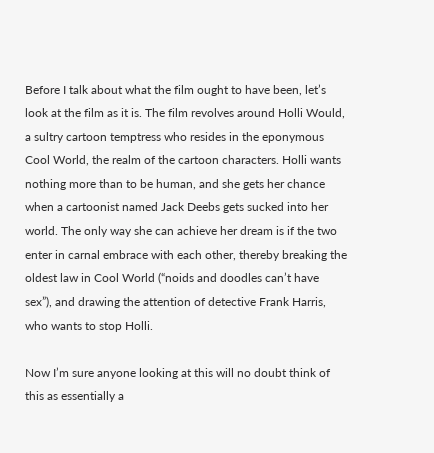Before I talk about what the film ought to have been, let’s look at the film as it is. The film revolves around Holli Would, a sultry cartoon temptress who resides in the eponymous Cool World, the realm of the cartoon characters. Holli wants nothing more than to be human, and she gets her chance when a cartoonist named Jack Deebs gets sucked into her world. The only way she can achieve her dream is if the two enter in carnal embrace with each other, thereby breaking the oldest law in Cool World (“noids and doodles can’t have sex”), and drawing the attention of detective Frank Harris, who wants to stop Holli.

Now I’m sure anyone looking at this will no doubt think of this as essentially a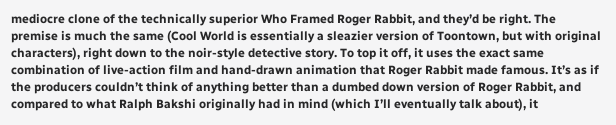mediocre clone of the technically superior Who Framed Roger Rabbit, and they’d be right. The premise is much the same (Cool World is essentially a sleazier version of Toontown, but with original characters), right down to the noir-style detective story. To top it off, it uses the exact same combination of live-action film and hand-drawn animation that Roger Rabbit made famous. It’s as if the producers couldn’t think of anything better than a dumbed down version of Roger Rabbit, and compared to what Ralph Bakshi originally had in mind (which I’ll eventually talk about), it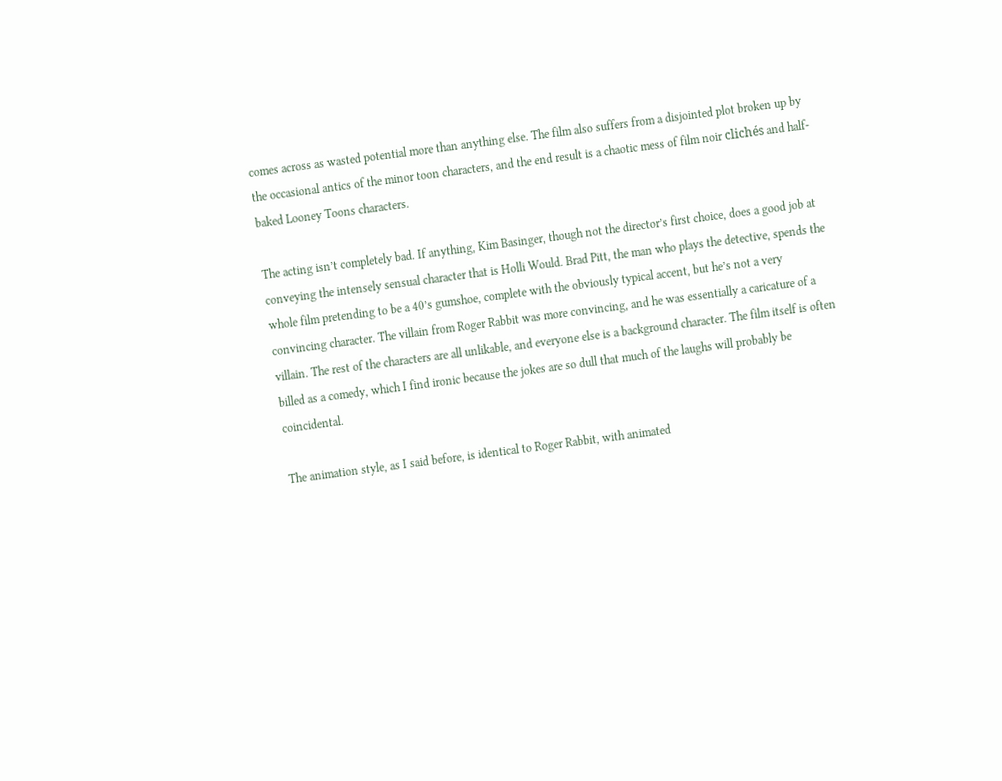comes across as wasted potential more than anything else. The film also suffers from a disjointed plot broken up by the occasional antics of the minor toon characters, and the end result is a chaotic mess of film noir clichés and half-baked Looney Toons characters.

The acting isn’t completely bad. If anything, Kim Basinger, though not the director’s first choice, does a good job at conveying the intensely sensual character that is Holli Would. Brad Pitt, the man who plays the detective, spends the whole film pretending to be a 40’s gumshoe, complete with the obviously typical accent, but he’s not a very convincing character. The villain from Roger Rabbit was more convincing, and he was essentially a caricature of a villain. The rest of the characters are all unlikable, and everyone else is a background character. The film itself is often billed as a comedy, which I find ironic because the jokes are so dull that much of the laughs will probably be coincidental.

The animation style, as I said before, is identical to Roger Rabbit, with animated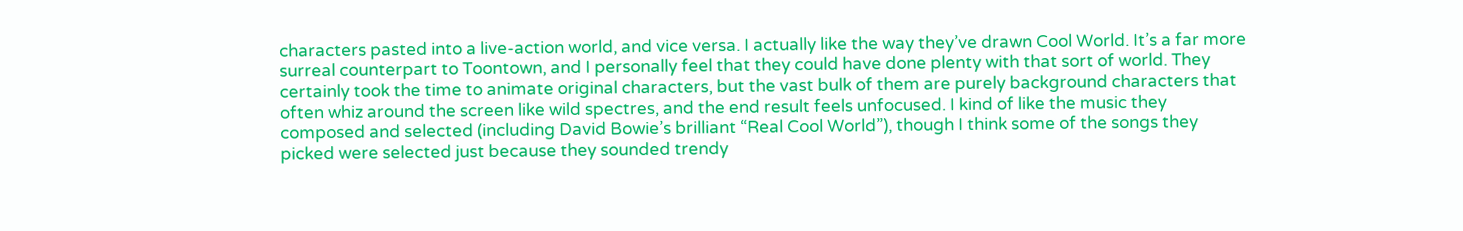characters pasted into a live-action world, and vice versa. I actually like the way they’ve drawn Cool World. It’s a far more surreal counterpart to Toontown, and I personally feel that they could have done plenty with that sort of world. They certainly took the time to animate original characters, but the vast bulk of them are purely background characters that often whiz around the screen like wild spectres, and the end result feels unfocused. I kind of like the music they composed and selected (including David Bowie’s brilliant “Real Cool World”), though I think some of the songs they picked were selected just because they sounded trendy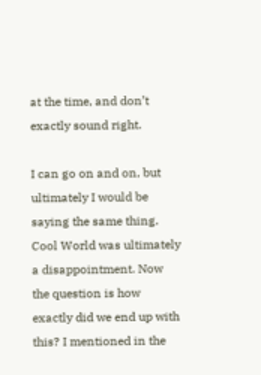at the time, and don’t exactly sound right.

I can go on and on, but ultimately I would be saying the same thing. Cool World was ultimately a disappointment. Now the question is how exactly did we end up with this? I mentioned in the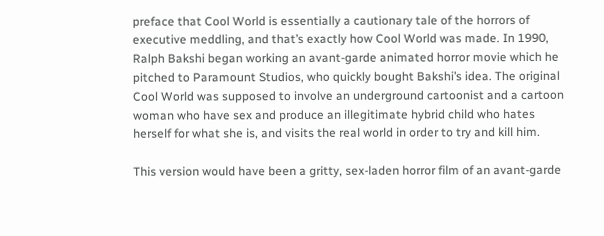preface that Cool World is essentially a cautionary tale of the horrors of executive meddling, and that’s exactly how Cool World was made. In 1990, Ralph Bakshi began working an avant-garde animated horror movie which he pitched to Paramount Studios, who quickly bought Bakshi’s idea. The original Cool World was supposed to involve an underground cartoonist and a cartoon woman who have sex and produce an illegitimate hybrid child who hates herself for what she is, and visits the real world in order to try and kill him.

This version would have been a gritty, sex-laden horror film of an avant-garde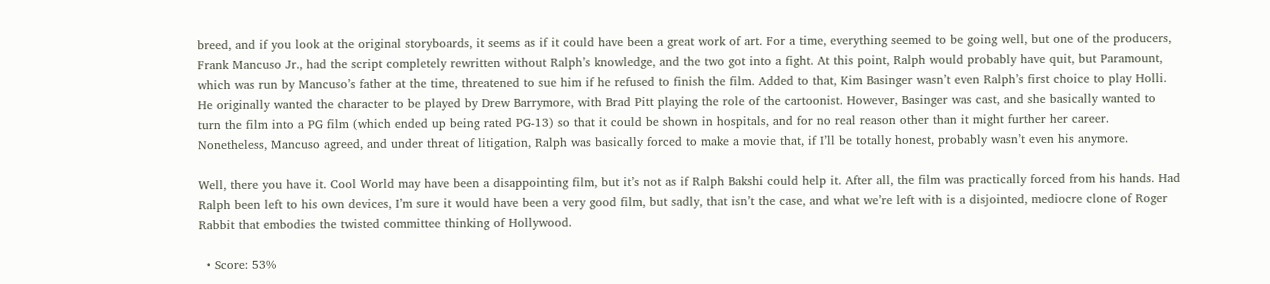breed, and if you look at the original storyboards, it seems as if it could have been a great work of art. For a time, everything seemed to be going well, but one of the producers, Frank Mancuso Jr., had the script completely rewritten without Ralph’s knowledge, and the two got into a fight. At this point, Ralph would probably have quit, but Paramount, which was run by Mancuso’s father at the time, threatened to sue him if he refused to finish the film. Added to that, Kim Basinger wasn’t even Ralph’s first choice to play Holli. He originally wanted the character to be played by Drew Barrymore, with Brad Pitt playing the role of the cartoonist. However, Basinger was cast, and she basically wanted to turn the film into a PG film (which ended up being rated PG-13) so that it could be shown in hospitals, and for no real reason other than it might further her career. Nonetheless, Mancuso agreed, and under threat of litigation, Ralph was basically forced to make a movie that, if I’ll be totally honest, probably wasn’t even his anymore.

Well, there you have it. Cool World may have been a disappointing film, but it’s not as if Ralph Bakshi could help it. After all, the film was practically forced from his hands. Had Ralph been left to his own devices, I’m sure it would have been a very good film, but sadly, that isn’t the case, and what we’re left with is a disjointed, mediocre clone of Roger Rabbit that embodies the twisted committee thinking of Hollywood.

  • Score: 53%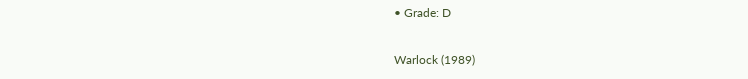• Grade: D

Warlock (1989)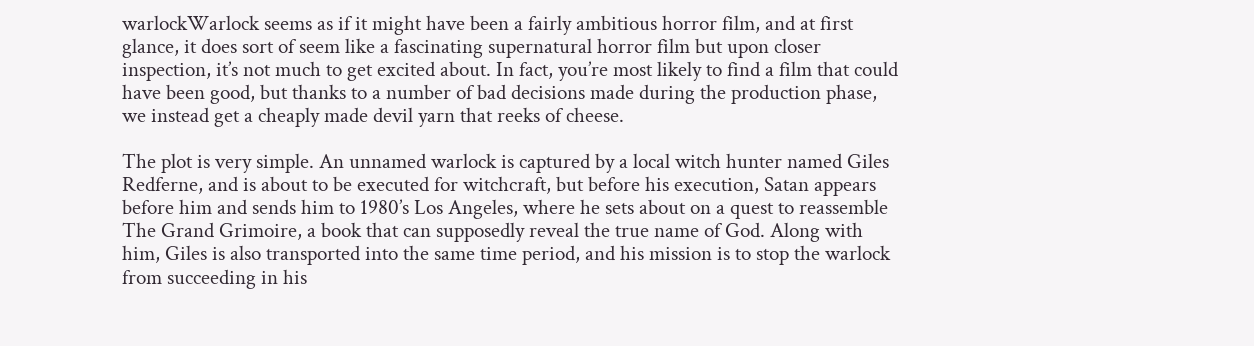warlockWarlock seems as if it might have been a fairly ambitious horror film, and at first glance, it does sort of seem like a fascinating supernatural horror film but upon closer inspection, it’s not much to get excited about. In fact, you’re most likely to find a film that could have been good, but thanks to a number of bad decisions made during the production phase, we instead get a cheaply made devil yarn that reeks of cheese.

The plot is very simple. An unnamed warlock is captured by a local witch hunter named Giles Redferne, and is about to be executed for witchcraft, but before his execution, Satan appears before him and sends him to 1980’s Los Angeles, where he sets about on a quest to reassemble The Grand Grimoire, a book that can supposedly reveal the true name of God. Along with him, Giles is also transported into the same time period, and his mission is to stop the warlock from succeeding in his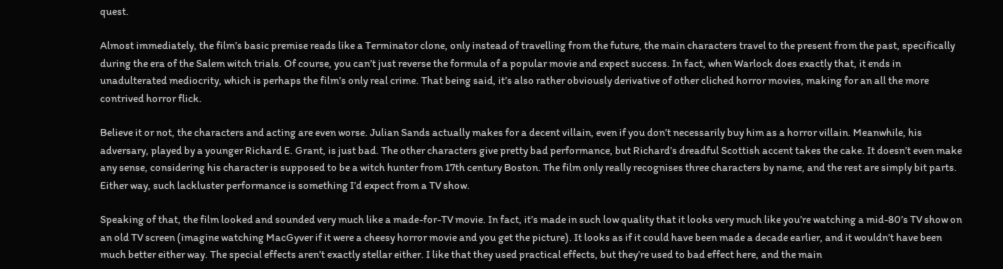quest.

Almost immediately, the film’s basic premise reads like a Terminator clone, only instead of travelling from the future, the main characters travel to the present from the past, specifically during the era of the Salem witch trials. Of course, you can’t just reverse the formula of a popular movie and expect success. In fact, when Warlock does exactly that, it ends in unadulterated mediocrity, which is perhaps the film’s only real crime. That being said, it’s also rather obviously derivative of other cliched horror movies, making for an all the more contrived horror flick.

Believe it or not, the characters and acting are even worse. Julian Sands actually makes for a decent villain, even if you don’t necessarily buy him as a horror villain. Meanwhile, his adversary, played by a younger Richard E. Grant, is just bad. The other characters give pretty bad performance, but Richard’s dreadful Scottish accent takes the cake. It doesn’t even make any sense, considering his character is supposed to be a witch hunter from 17th century Boston. The film only really recognises three characters by name, and the rest are simply bit parts. Either way, such lackluster performance is something I’d expect from a TV show.

Speaking of that, the film looked and sounded very much like a made-for-TV movie. In fact, it’s made in such low quality that it looks very much like you’re watching a mid-80’s TV show on an old TV screen (imagine watching MacGyver if it were a cheesy horror movie and you get the picture). It looks as if it could have been made a decade earlier, and it wouldn’t have been much better either way. The special effects aren’t exactly stellar either. I like that they used practical effects, but they’re used to bad effect here, and the main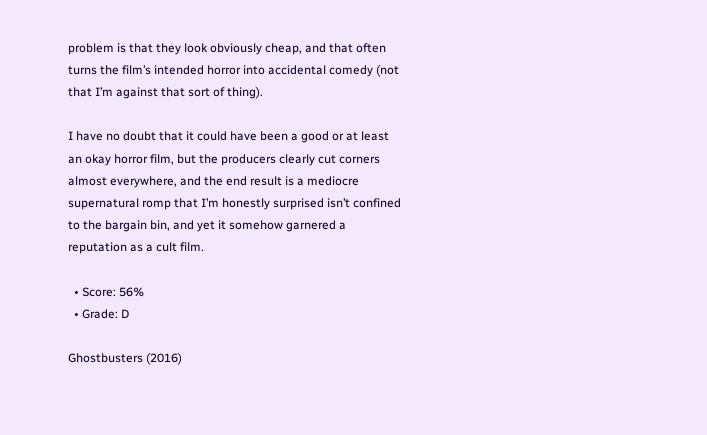problem is that they look obviously cheap, and that often turns the film’s intended horror into accidental comedy (not that I’m against that sort of thing).

I have no doubt that it could have been a good or at least an okay horror film, but the producers clearly cut corners almost everywhere, and the end result is a mediocre supernatural romp that I’m honestly surprised isn’t confined to the bargain bin, and yet it somehow garnered a reputation as a cult film.

  • Score: 56%
  • Grade: D

Ghostbusters (2016)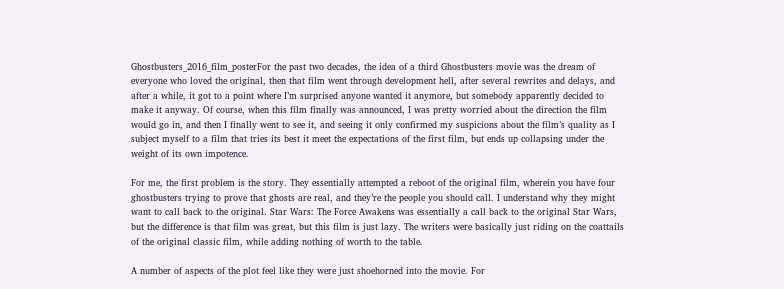Ghostbusters_2016_film_posterFor the past two decades, the idea of a third Ghostbusters movie was the dream of everyone who loved the original, then that film went through development hell, after several rewrites and delays, and after a while, it got to a point where I’m surprised anyone wanted it anymore, but somebody apparently decided to make it anyway. Of course, when this film finally was announced, I was pretty worried about the direction the film would go in, and then I finally went to see it, and seeing it only confirmed my suspicions about the film’s quality as I subject myself to a film that tries its best it meet the expectations of the first film, but ends up collapsing under the weight of its own impotence.

For me, the first problem is the story. They essentially attempted a reboot of the original film, wherein you have four ghostbusters trying to prove that ghosts are real, and they’re the people you should call. I understand why they might want to call back to the original. Star Wars: The Force Awakens was essentially a call back to the original Star Wars, but the difference is that film was great, but this film is just lazy. The writers were basically just riding on the coattails of the original classic film, while adding nothing of worth to the table.

A number of aspects of the plot feel like they were just shoehorned into the movie. For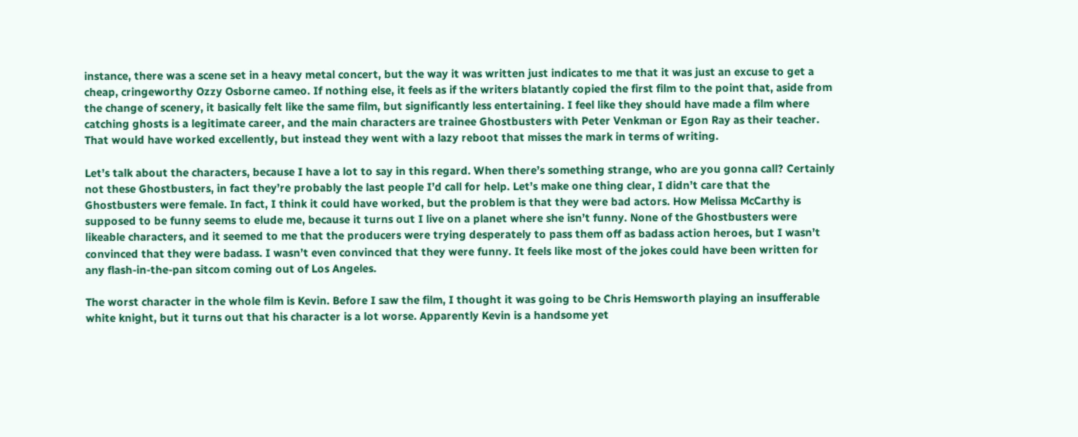instance, there was a scene set in a heavy metal concert, but the way it was written just indicates to me that it was just an excuse to get a cheap, cringeworthy Ozzy Osborne cameo. If nothing else, it feels as if the writers blatantly copied the first film to the point that, aside from the change of scenery, it basically felt like the same film, but significantly less entertaining. I feel like they should have made a film where catching ghosts is a legitimate career, and the main characters are trainee Ghostbusters with Peter Venkman or Egon Ray as their teacher. That would have worked excellently, but instead they went with a lazy reboot that misses the mark in terms of writing.

Let’s talk about the characters, because I have a lot to say in this regard. When there’s something strange, who are you gonna call? Certainly not these Ghostbusters, in fact they’re probably the last people I’d call for help. Let’s make one thing clear, I didn’t care that the Ghostbusters were female. In fact, I think it could have worked, but the problem is that they were bad actors. How Melissa McCarthy is supposed to be funny seems to elude me, because it turns out I live on a planet where she isn’t funny. None of the Ghostbusters were likeable characters, and it seemed to me that the producers were trying desperately to pass them off as badass action heroes, but I wasn’t convinced that they were badass. I wasn’t even convinced that they were funny. It feels like most of the jokes could have been written for any flash-in-the-pan sitcom coming out of Los Angeles.

The worst character in the whole film is Kevin. Before I saw the film, I thought it was going to be Chris Hemsworth playing an insufferable white knight, but it turns out that his character is a lot worse. Apparently Kevin is a handsome yet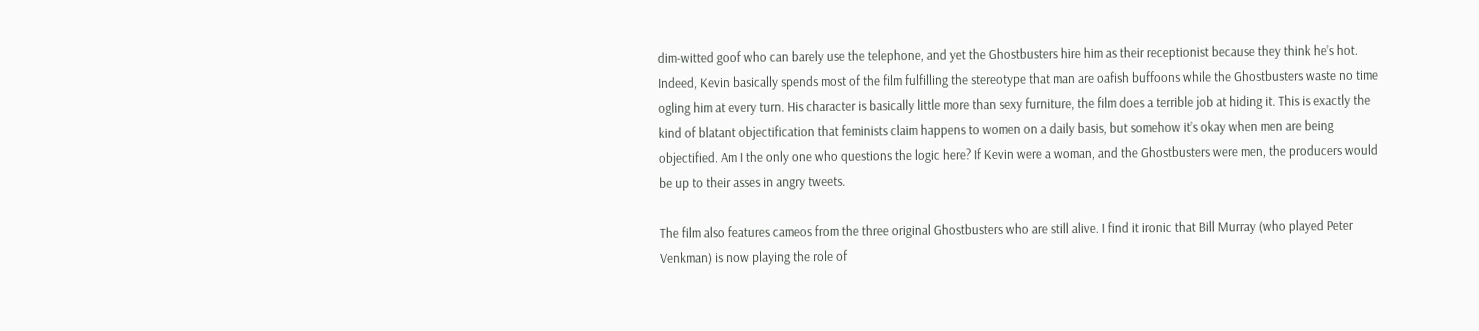dim-witted goof who can barely use the telephone, and yet the Ghostbusters hire him as their receptionist because they think he’s hot. Indeed, Kevin basically spends most of the film fulfilling the stereotype that man are oafish buffoons while the Ghostbusters waste no time ogling him at every turn. His character is basically little more than sexy furniture, the film does a terrible job at hiding it. This is exactly the kind of blatant objectification that feminists claim happens to women on a daily basis, but somehow it’s okay when men are being objectified. Am I the only one who questions the logic here? If Kevin were a woman, and the Ghostbusters were men, the producers would be up to their asses in angry tweets.

The film also features cameos from the three original Ghostbusters who are still alive. I find it ironic that Bill Murray (who played Peter Venkman) is now playing the role of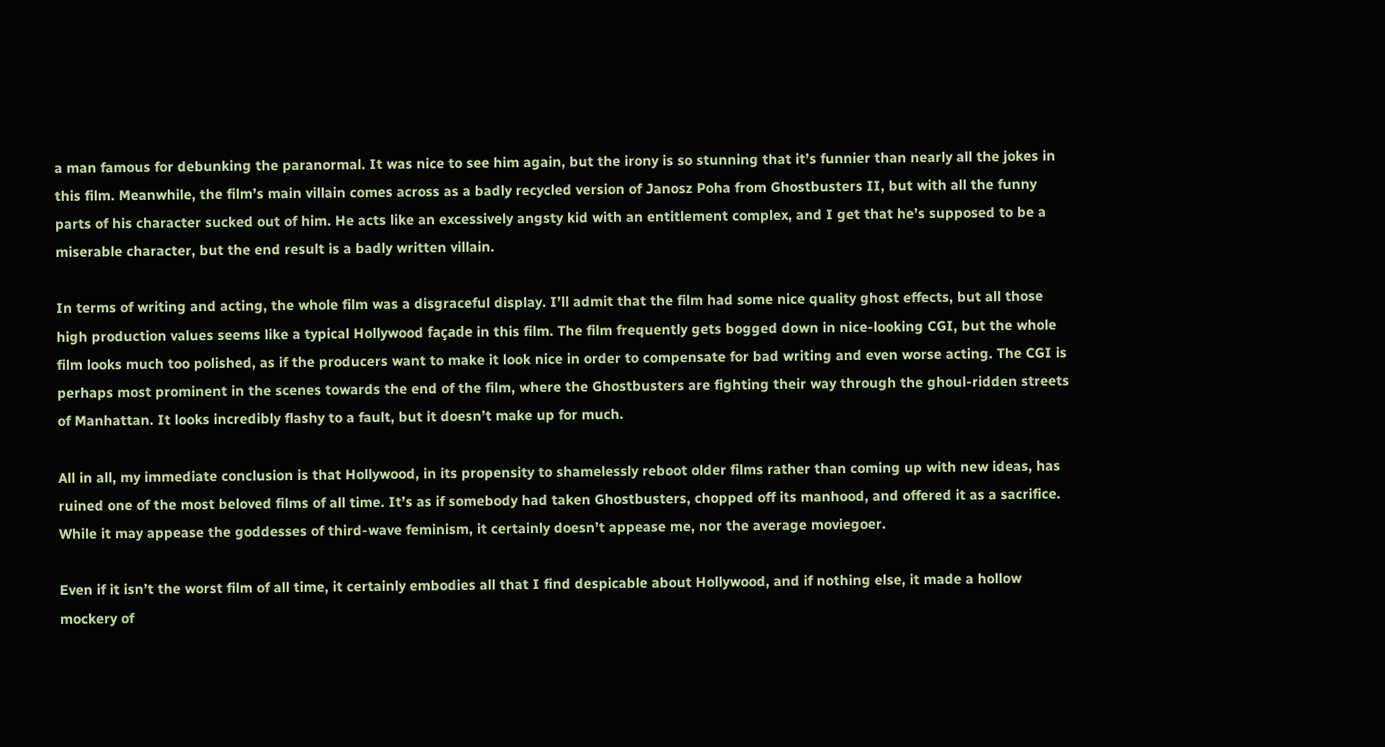a man famous for debunking the paranormal. It was nice to see him again, but the irony is so stunning that it’s funnier than nearly all the jokes in this film. Meanwhile, the film’s main villain comes across as a badly recycled version of Janosz Poha from Ghostbusters II, but with all the funny parts of his character sucked out of him. He acts like an excessively angsty kid with an entitlement complex, and I get that he’s supposed to be a miserable character, but the end result is a badly written villain.

In terms of writing and acting, the whole film was a disgraceful display. I’ll admit that the film had some nice quality ghost effects, but all those high production values seems like a typical Hollywood façade in this film. The film frequently gets bogged down in nice-looking CGI, but the whole film looks much too polished, as if the producers want to make it look nice in order to compensate for bad writing and even worse acting. The CGI is perhaps most prominent in the scenes towards the end of the film, where the Ghostbusters are fighting their way through the ghoul-ridden streets of Manhattan. It looks incredibly flashy to a fault, but it doesn’t make up for much.

All in all, my immediate conclusion is that Hollywood, in its propensity to shamelessly reboot older films rather than coming up with new ideas, has ruined one of the most beloved films of all time. It’s as if somebody had taken Ghostbusters, chopped off its manhood, and offered it as a sacrifice. While it may appease the goddesses of third-wave feminism, it certainly doesn’t appease me, nor the average moviegoer.

Even if it isn’t the worst film of all time, it certainly embodies all that I find despicable about Hollywood, and if nothing else, it made a hollow mockery of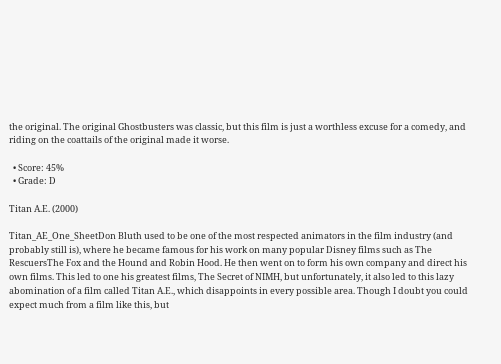the original. The original Ghostbusters was classic, but this film is just a worthless excuse for a comedy, and riding on the coattails of the original made it worse.

  • Score: 45%
  • Grade: D

Titan A.E. (2000)

Titan_AE_One_SheetDon Bluth used to be one of the most respected animators in the film industry (and probably still is), where he became famous for his work on many popular Disney films such as The RescuersThe Fox and the Hound and Robin Hood. He then went on to form his own company and direct his own films. This led to one his greatest films, The Secret of NIMH, but unfortunately, it also led to this lazy abomination of a film called Titan A.E., which disappoints in every possible area. Though I doubt you could expect much from a film like this, but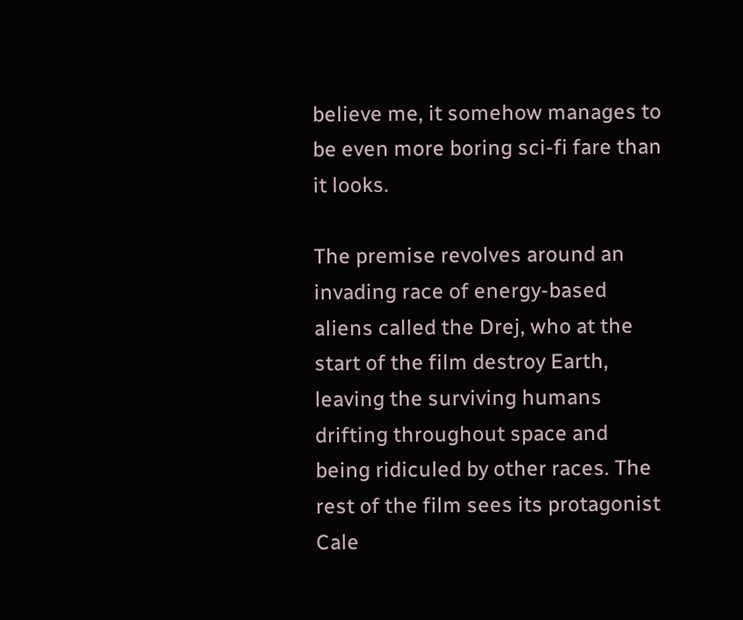believe me, it somehow manages to be even more boring sci-fi fare than it looks.

The premise revolves around an invading race of energy-based aliens called the Drej, who at the start of the film destroy Earth, leaving the surviving humans drifting throughout space and being ridiculed by other races. The rest of the film sees its protagonist Cale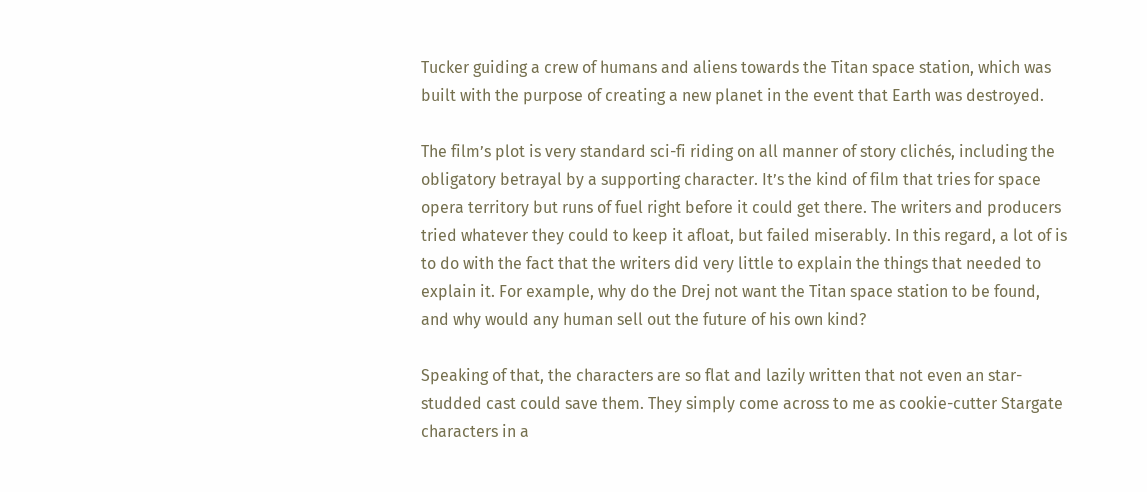Tucker guiding a crew of humans and aliens towards the Titan space station, which was built with the purpose of creating a new planet in the event that Earth was destroyed.

The film’s plot is very standard sci-fi riding on all manner of story clichés, including the obligatory betrayal by a supporting character. It’s the kind of film that tries for space opera territory but runs of fuel right before it could get there. The writers and producers tried whatever they could to keep it afloat, but failed miserably. In this regard, a lot of is to do with the fact that the writers did very little to explain the things that needed to explain it. For example, why do the Drej not want the Titan space station to be found, and why would any human sell out the future of his own kind?

Speaking of that, the characters are so flat and lazily written that not even an star-studded cast could save them. They simply come across to me as cookie-cutter Stargate characters in a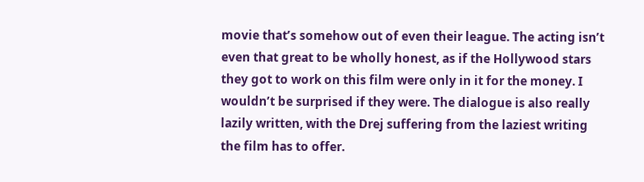movie that’s somehow out of even their league. The acting isn’t even that great to be wholly honest, as if the Hollywood stars they got to work on this film were only in it for the money. I wouldn’t be surprised if they were. The dialogue is also really lazily written, with the Drej suffering from the laziest writing the film has to offer.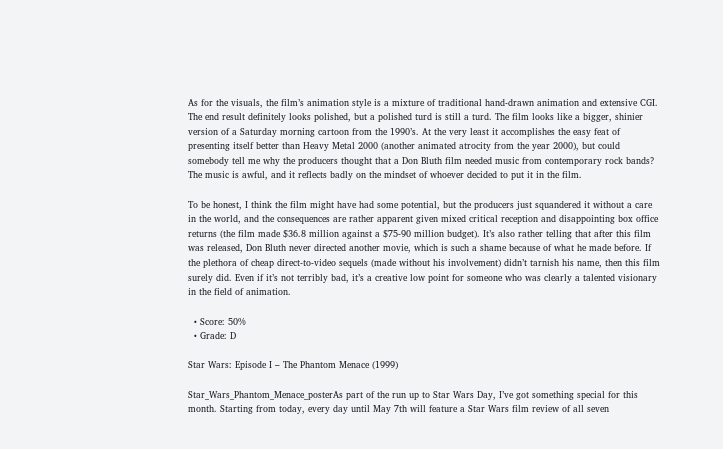As for the visuals, the film’s animation style is a mixture of traditional hand-drawn animation and extensive CGI. The end result definitely looks polished, but a polished turd is still a turd. The film looks like a bigger, shinier version of a Saturday morning cartoon from the 1990’s. At the very least it accomplishes the easy feat of presenting itself better than Heavy Metal 2000 (another animated atrocity from the year 2000), but could somebody tell me why the producers thought that a Don Bluth film needed music from contemporary rock bands? The music is awful, and it reflects badly on the mindset of whoever decided to put it in the film.

To be honest, I think the film might have had some potential, but the producers just squandered it without a care in the world, and the consequences are rather apparent given mixed critical reception and disappointing box office returns (the film made $36.8 million against a $75-90 million budget). It’s also rather telling that after this film was released, Don Bluth never directed another movie, which is such a shame because of what he made before. If the plethora of cheap direct-to-video sequels (made without his involvement) didn’t tarnish his name, then this film surely did. Even if it’s not terribly bad, it’s a creative low point for someone who was clearly a talented visionary in the field of animation.

  • Score: 50%
  • Grade: D

Star Wars: Episode I – The Phantom Menace (1999)

Star_Wars_Phantom_Menace_posterAs part of the run up to Star Wars Day, I’ve got something special for this month. Starting from today, every day until May 7th will feature a Star Wars film review of all seven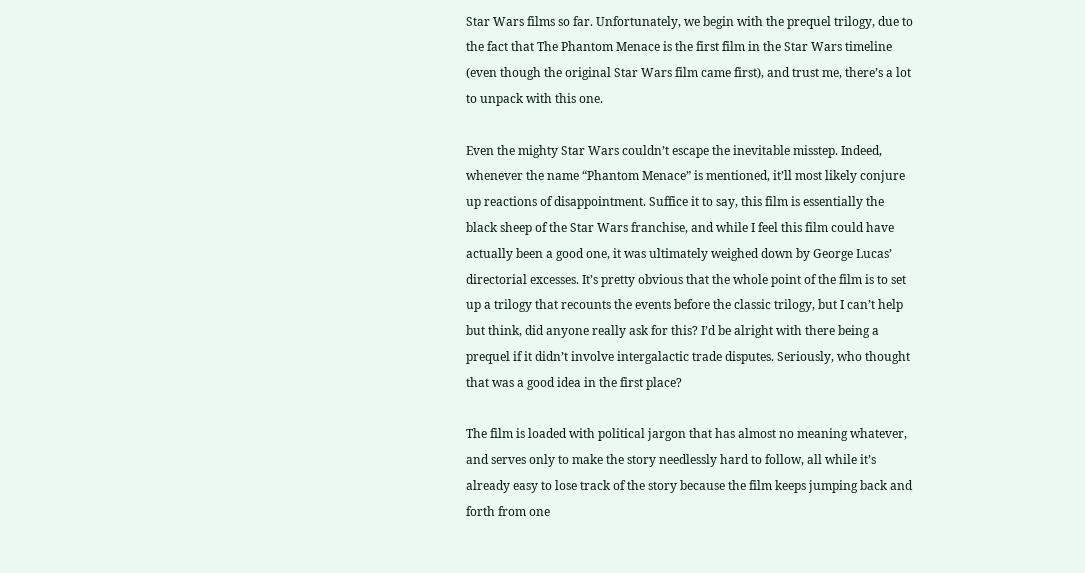Star Wars films so far. Unfortunately, we begin with the prequel trilogy, due to the fact that The Phantom Menace is the first film in the Star Wars timeline (even though the original Star Wars film came first), and trust me, there’s a lot to unpack with this one.

Even the mighty Star Wars couldn’t escape the inevitable misstep. Indeed, whenever the name “Phantom Menace” is mentioned, it’ll most likely conjure up reactions of disappointment. Suffice it to say, this film is essentially the black sheep of the Star Wars franchise, and while I feel this film could have actually been a good one, it was ultimately weighed down by George Lucas’ directorial excesses. It’s pretty obvious that the whole point of the film is to set up a trilogy that recounts the events before the classic trilogy, but I can’t help but think, did anyone really ask for this? I’d be alright with there being a prequel if it didn’t involve intergalactic trade disputes. Seriously, who thought that was a good idea in the first place?

The film is loaded with political jargon that has almost no meaning whatever, and serves only to make the story needlessly hard to follow, all while it’s already easy to lose track of the story because the film keeps jumping back and forth from one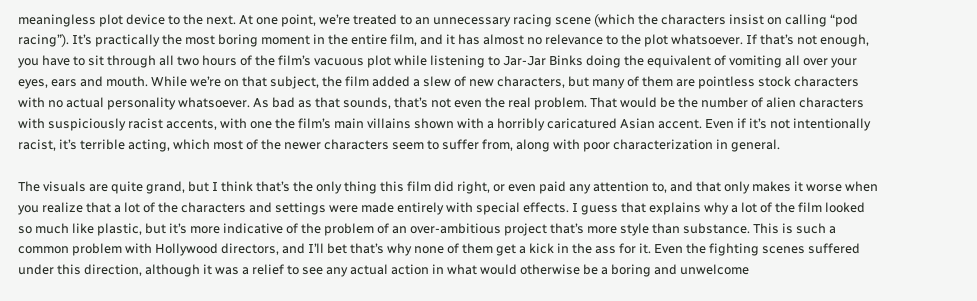meaningless plot device to the next. At one point, we’re treated to an unnecessary racing scene (which the characters insist on calling “pod racing”). It’s practically the most boring moment in the entire film, and it has almost no relevance to the plot whatsoever. If that’s not enough, you have to sit through all two hours of the film’s vacuous plot while listening to Jar-Jar Binks doing the equivalent of vomiting all over your eyes, ears and mouth. While we’re on that subject, the film added a slew of new characters, but many of them are pointless stock characters with no actual personality whatsoever. As bad as that sounds, that’s not even the real problem. That would be the number of alien characters with suspiciously racist accents, with one the film’s main villains shown with a horribly caricatured Asian accent. Even if it’s not intentionally racist, it’s terrible acting, which most of the newer characters seem to suffer from, along with poor characterization in general.

The visuals are quite grand, but I think that’s the only thing this film did right, or even paid any attention to, and that only makes it worse when you realize that a lot of the characters and settings were made entirely with special effects. I guess that explains why a lot of the film looked so much like plastic, but it’s more indicative of the problem of an over-ambitious project that’s more style than substance. This is such a common problem with Hollywood directors, and I’ll bet that’s why none of them get a kick in the ass for it. Even the fighting scenes suffered under this direction, although it was a relief to see any actual action in what would otherwise be a boring and unwelcome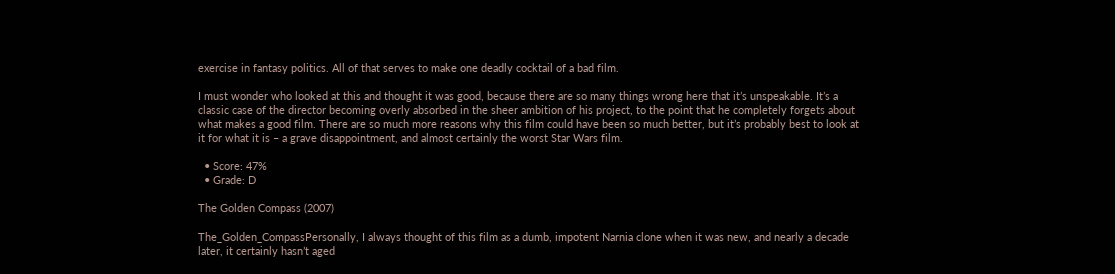exercise in fantasy politics. All of that serves to make one deadly cocktail of a bad film.

I must wonder who looked at this and thought it was good, because there are so many things wrong here that it’s unspeakable. It’s a classic case of the director becoming overly absorbed in the sheer ambition of his project, to the point that he completely forgets about what makes a good film. There are so much more reasons why this film could have been so much better, but it’s probably best to look at it for what it is – a grave disappointment, and almost certainly the worst Star Wars film.

  • Score: 47%
  • Grade: D

The Golden Compass (2007)

The_Golden_CompassPersonally, I always thought of this film as a dumb, impotent Narnia clone when it was new, and nearly a decade later, it certainly hasn’t aged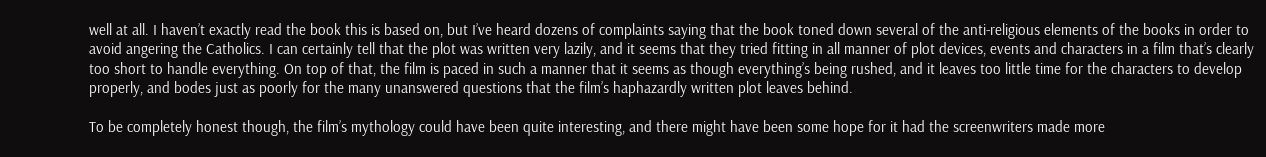well at all. I haven’t exactly read the book this is based on, but I’ve heard dozens of complaints saying that the book toned down several of the anti-religious elements of the books in order to avoid angering the Catholics. I can certainly tell that the plot was written very lazily, and it seems that they tried fitting in all manner of plot devices, events and characters in a film that’s clearly too short to handle everything. On top of that, the film is paced in such a manner that it seems as though everything’s being rushed, and it leaves too little time for the characters to develop properly, and bodes just as poorly for the many unanswered questions that the film’s haphazardly written plot leaves behind.

To be completely honest though, the film’s mythology could have been quite interesting, and there might have been some hope for it had the screenwriters made more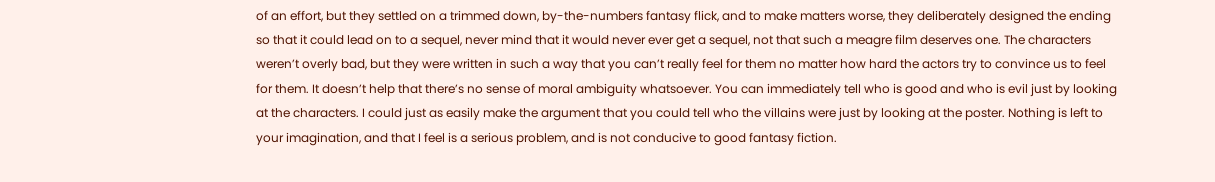of an effort, but they settled on a trimmed down, by-the-numbers fantasy flick, and to make matters worse, they deliberately designed the ending so that it could lead on to a sequel, never mind that it would never ever get a sequel, not that such a meagre film deserves one. The characters weren’t overly bad, but they were written in such a way that you can’t really feel for them no matter how hard the actors try to convince us to feel for them. It doesn’t help that there’s no sense of moral ambiguity whatsoever. You can immediately tell who is good and who is evil just by looking at the characters. I could just as easily make the argument that you could tell who the villains were just by looking at the poster. Nothing is left to your imagination, and that I feel is a serious problem, and is not conducive to good fantasy fiction.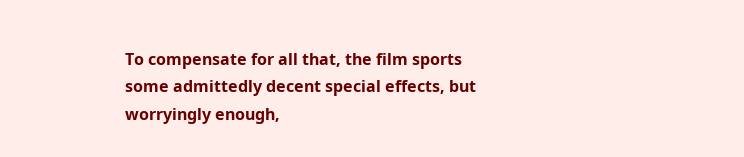To compensate for all that, the film sports some admittedly decent special effects, but worryingly enough,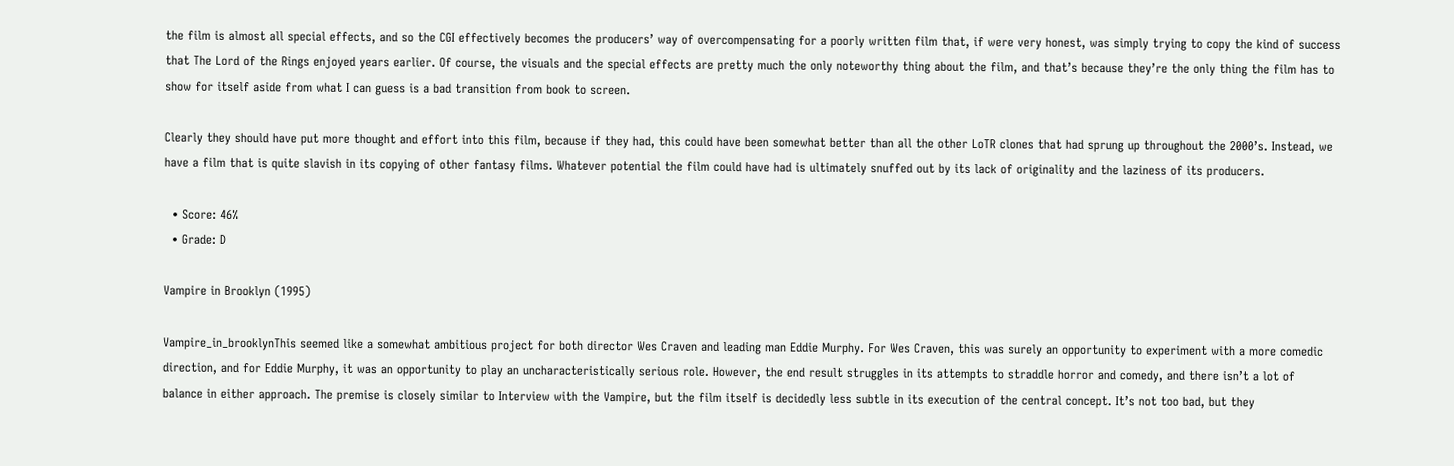the film is almost all special effects, and so the CGI effectively becomes the producers’ way of overcompensating for a poorly written film that, if were very honest, was simply trying to copy the kind of success that The Lord of the Rings enjoyed years earlier. Of course, the visuals and the special effects are pretty much the only noteworthy thing about the film, and that’s because they’re the only thing the film has to show for itself aside from what I can guess is a bad transition from book to screen.

Clearly they should have put more thought and effort into this film, because if they had, this could have been somewhat better than all the other LoTR clones that had sprung up throughout the 2000’s. Instead, we have a film that is quite slavish in its copying of other fantasy films. Whatever potential the film could have had is ultimately snuffed out by its lack of originality and the laziness of its producers.

  • Score: 46%
  • Grade: D

Vampire in Brooklyn (1995)

Vampire_in_brooklynThis seemed like a somewhat ambitious project for both director Wes Craven and leading man Eddie Murphy. For Wes Craven, this was surely an opportunity to experiment with a more comedic direction, and for Eddie Murphy, it was an opportunity to play an uncharacteristically serious role. However, the end result struggles in its attempts to straddle horror and comedy, and there isn’t a lot of balance in either approach. The premise is closely similar to Interview with the Vampire, but the film itself is decidedly less subtle in its execution of the central concept. It’s not too bad, but they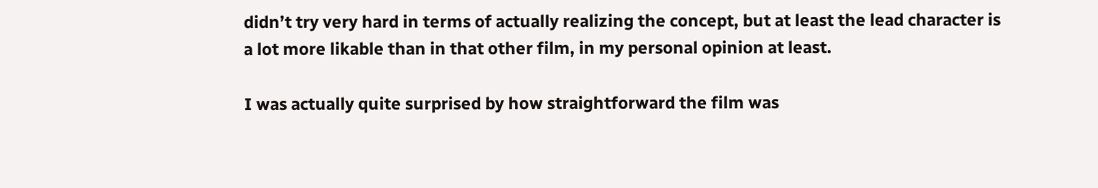didn’t try very hard in terms of actually realizing the concept, but at least the lead character is a lot more likable than in that other film, in my personal opinion at least.

I was actually quite surprised by how straightforward the film was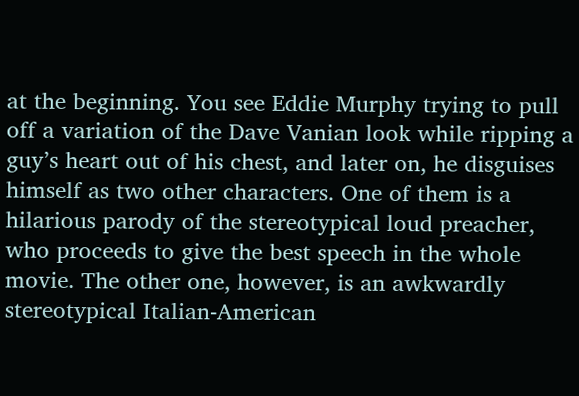at the beginning. You see Eddie Murphy trying to pull off a variation of the Dave Vanian look while ripping a guy’s heart out of his chest, and later on, he disguises himself as two other characters. One of them is a hilarious parody of the stereotypical loud preacher, who proceeds to give the best speech in the whole movie. The other one, however, is an awkwardly stereotypical Italian-American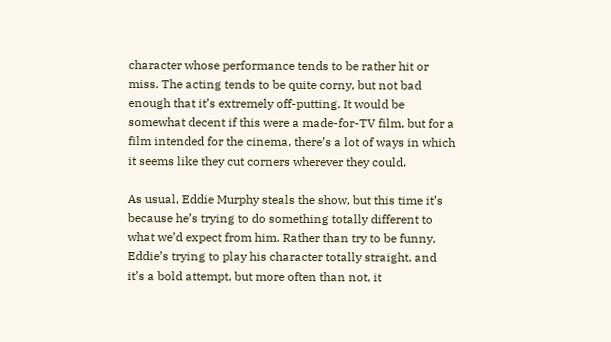character whose performance tends to be rather hit or miss. The acting tends to be quite corny, but not bad enough that it’s extremely off-putting. It would be somewhat decent if this were a made-for-TV film, but for a film intended for the cinema, there’s a lot of ways in which it seems like they cut corners wherever they could.

As usual, Eddie Murphy steals the show, but this time it’s because he’s trying to do something totally different to what we’d expect from him. Rather than try to be funny, Eddie’s trying to play his character totally straight, and it’s a bold attempt, but more often than not, it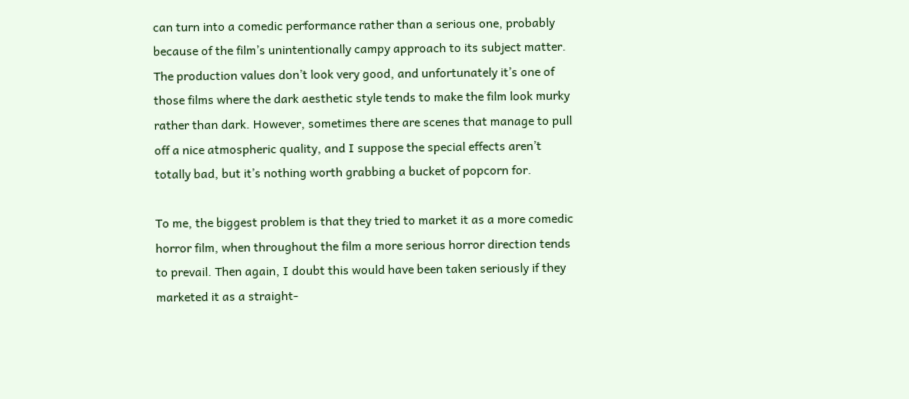can turn into a comedic performance rather than a serious one, probably because of the film’s unintentionally campy approach to its subject matter. The production values don’t look very good, and unfortunately it’s one of those films where the dark aesthetic style tends to make the film look murky rather than dark. However, sometimes there are scenes that manage to pull off a nice atmospheric quality, and I suppose the special effects aren’t totally bad, but it’s nothing worth grabbing a bucket of popcorn for.

To me, the biggest problem is that they tried to market it as a more comedic horror film, when throughout the film a more serious horror direction tends to prevail. Then again, I doubt this would have been taken seriously if they marketed it as a straight-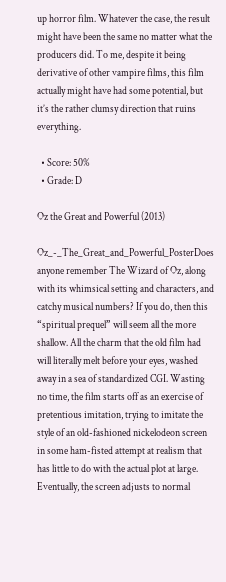up horror film. Whatever the case, the result might have been the same no matter what the producers did. To me, despite it being derivative of other vampire films, this film actually might have had some potential, but it’s the rather clumsy direction that ruins everything.

  • Score: 50%
  • Grade: D

Oz the Great and Powerful (2013)

Oz_-_The_Great_and_Powerful_PosterDoes anyone remember The Wizard of Oz, along with its whimsical setting and characters, and catchy musical numbers? If you do, then this “spiritual prequel” will seem all the more shallow. All the charm that the old film had will literally melt before your eyes, washed away in a sea of standardized CGI. Wasting no time, the film starts off as an exercise of pretentious imitation, trying to imitate the style of an old-fashioned nickelodeon screen in some ham-fisted attempt at realism that has little to do with the actual plot at large. Eventually, the screen adjusts to normal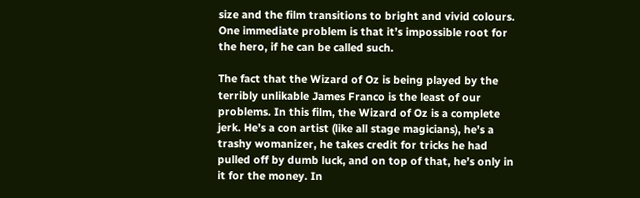size and the film transitions to bright and vivid colours. One immediate problem is that it’s impossible root for the hero, if he can be called such.

The fact that the Wizard of Oz is being played by the terribly unlikable James Franco is the least of our problems. In this film, the Wizard of Oz is a complete jerk. He’s a con artist (like all stage magicians), he’s a trashy womanizer, he takes credit for tricks he had pulled off by dumb luck, and on top of that, he’s only in it for the money. In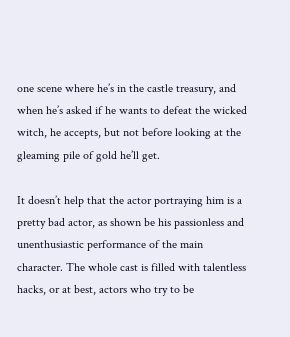one scene where he’s in the castle treasury, and when he’s asked if he wants to defeat the wicked witch, he accepts, but not before looking at the gleaming pile of gold he’ll get.

It doesn’t help that the actor portraying him is a pretty bad actor, as shown be his passionless and unenthusiastic performance of the main character. The whole cast is filled with talentless hacks, or at best, actors who try to be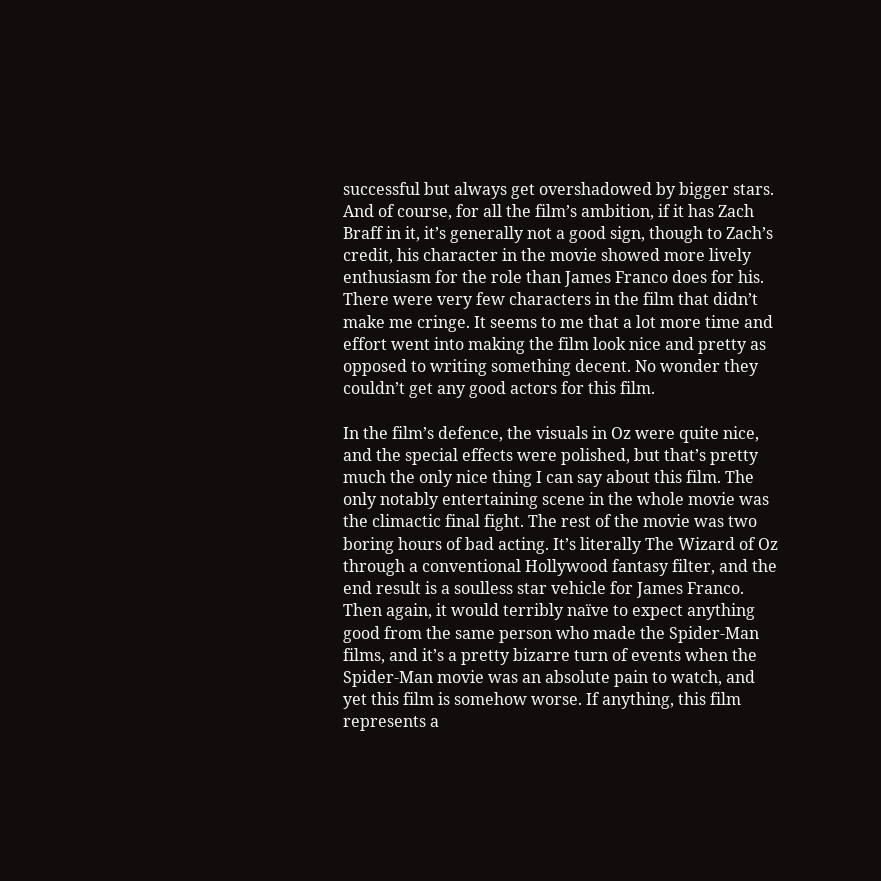successful but always get overshadowed by bigger stars. And of course, for all the film’s ambition, if it has Zach Braff in it, it’s generally not a good sign, though to Zach’s credit, his character in the movie showed more lively enthusiasm for the role than James Franco does for his. There were very few characters in the film that didn’t make me cringe. It seems to me that a lot more time and effort went into making the film look nice and pretty as opposed to writing something decent. No wonder they couldn’t get any good actors for this film.

In the film’s defence, the visuals in Oz were quite nice, and the special effects were polished, but that’s pretty much the only nice thing I can say about this film. The only notably entertaining scene in the whole movie was the climactic final fight. The rest of the movie was two boring hours of bad acting. It’s literally The Wizard of Oz through a conventional Hollywood fantasy filter, and the end result is a soulless star vehicle for James Franco. Then again, it would terribly naïve to expect anything good from the same person who made the Spider-Man films, and it’s a pretty bizarre turn of events when the Spider-Man movie was an absolute pain to watch, and yet this film is somehow worse. If anything, this film represents a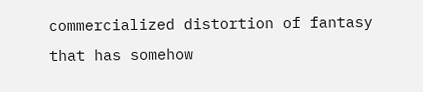commercialized distortion of fantasy that has somehow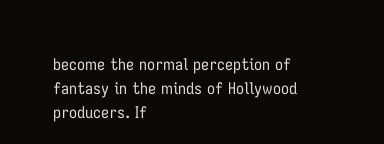become the normal perception of fantasy in the minds of Hollywood producers. If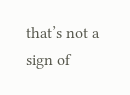that’s not a sign of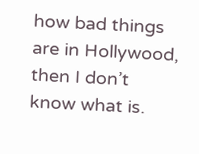how bad things are in Hollywood, then I don’t know what is.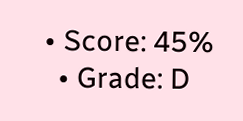• Score: 45%
  • Grade: D